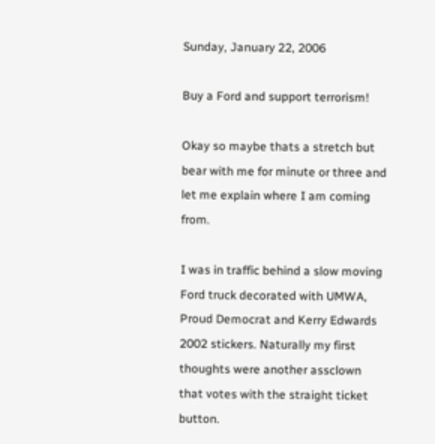Sunday, January 22, 2006

Buy a Ford and support terrorism!

Okay so maybe thats a stretch but bear with me for minute or three and let me explain where I am coming from.

I was in traffic behind a slow moving Ford truck decorated with UMWA, Proud Democrat and Kerry Edwards 2002 stickers. Naturally my first thoughts were another assclown that votes with the straight ticket button.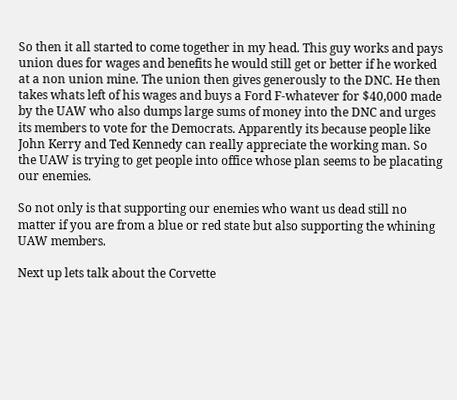So then it all started to come together in my head. This guy works and pays union dues for wages and benefits he would still get or better if he worked at a non union mine. The union then gives generously to the DNC. He then takes whats left of his wages and buys a Ford F-whatever for $40,000 made by the UAW who also dumps large sums of money into the DNC and urges its members to vote for the Democrats. Apparently its because people like John Kerry and Ted Kennedy can really appreciate the working man. So the UAW is trying to get people into office whose plan seems to be placating our enemies.

So not only is that supporting our enemies who want us dead still no matter if you are from a blue or red state but also supporting the whining UAW members.

Next up lets talk about the Corvette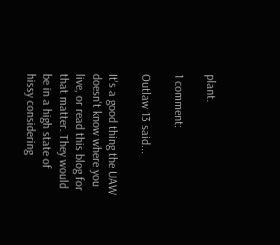plant.

1 comment:

Outlaw 13 said...

It's a good thing the UAW doesn't know where you live, or read this blog for that matter. They would be in a high state of hissy considering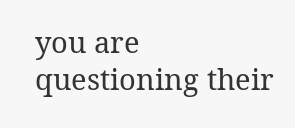you are questioning their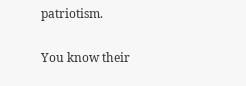patriotism.

You know their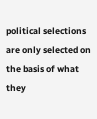political selections are only selected on the basis of what they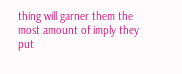thing will garner them the most amount of imply they put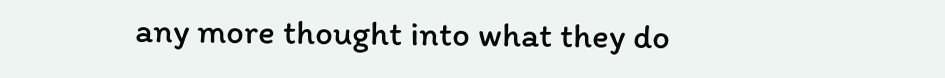any more thought into what they do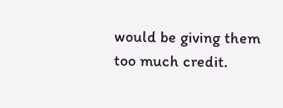would be giving them too much credit.